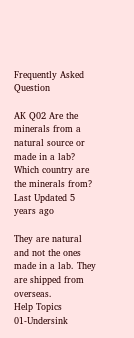Frequently Asked Question

AK Q02 Are the minerals from a natural source or made in a lab? Which country are the minerals from?
Last Updated 5 years ago

They are natural and not the ones made in a lab. They are shipped from overseas.
Help Topics
01-Undersink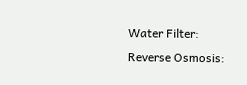Water Filter: Reverse Osmosis: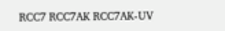RCC7 RCC7AK RCC7AK-UV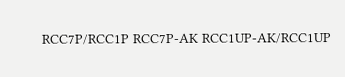RCC7P/RCC1P RCC7P-AK RCC1UP-AK/RCC1UP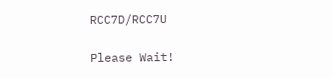RCC7D/RCC7U

Please Wait!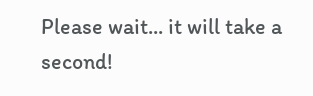Please wait... it will take a second!